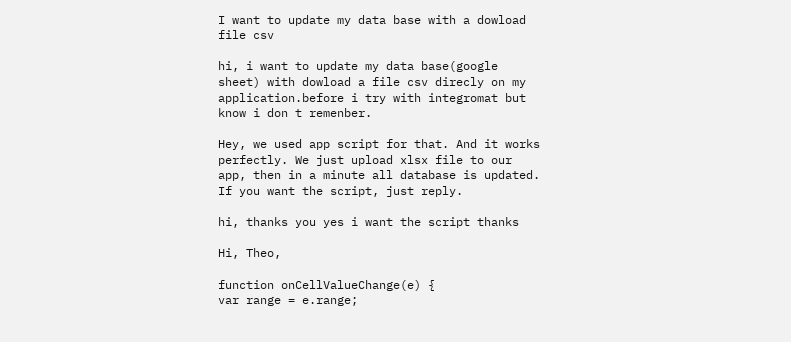I want to update my data base with a dowload file csv

hi, i want to update my data base(google sheet) with dowload a file csv direcly on my application.before i try with integromat but know i don t remenber.

Hey, we used app script for that. And it works perfectly. We just upload xlsx file to our app, then in a minute all database is updated. If you want the script, just reply.

hi, thanks you yes i want the script thanks

Hi, Theo,

function onCellValueChange(e) {
var range = e.range;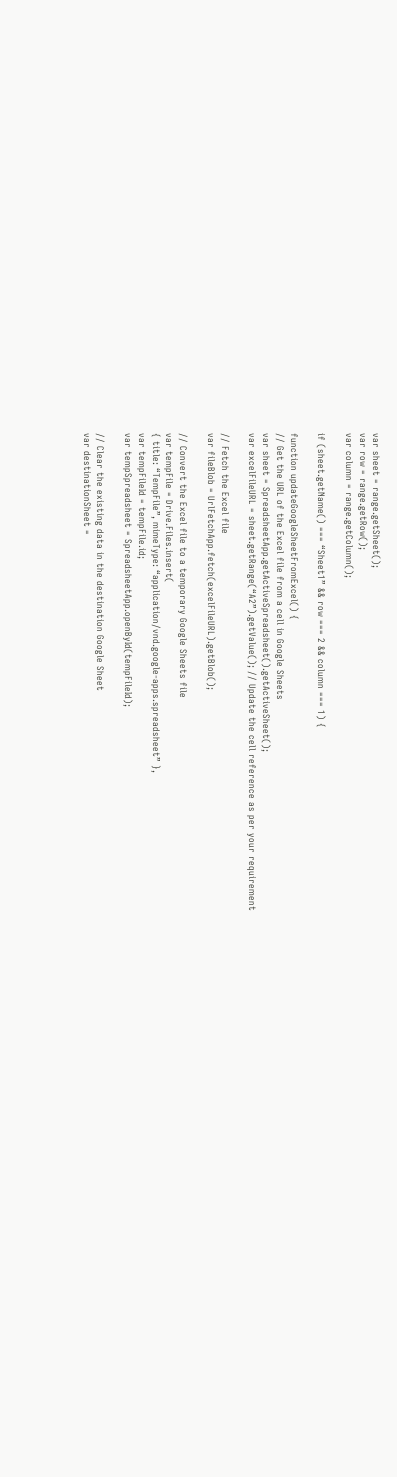var sheet = range.getSheet();
var row = range.getRow();
var column = range.getColumn();

if (sheet.getName() === “Sheet1” && row === 2 && column === 1) {

function updateGoogleSheetFromExcel() {
// Get the URL of the Excel file from a cell in Google Sheets
var sheet = SpreadsheetApp.getActiveSpreadsheet().getActiveSheet();
var excelFileURL = sheet.getRange(“A2”).getValue(); // Update the cell reference as per your requirement

// Fetch the Excel file
var fileBlob = UrlFetchApp.fetch(excelFileURL).getBlob();

// Convert the Excel file to a temporary Google Sheets file
var tempFile = Drive.Files.insert(
{ title: “TempFile”, mimeType: “application/vnd.google-apps.spreadsheet” },
var tempFileId = tempFile.id;
var tempSpreadsheet = SpreadsheetApp.openById(tempFileId);

// Clear the existing data in the destination Google Sheet
var destinationSheet =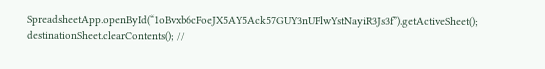SpreadsheetApp.openById(“1oBvxb6cFoeJX5AY5Ack57GUY3nUFlwYstNayiR3Js3f”).getActiveSheet();
destinationSheet.clearContents(); //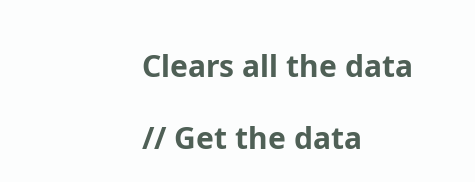Clears all the data

// Get the data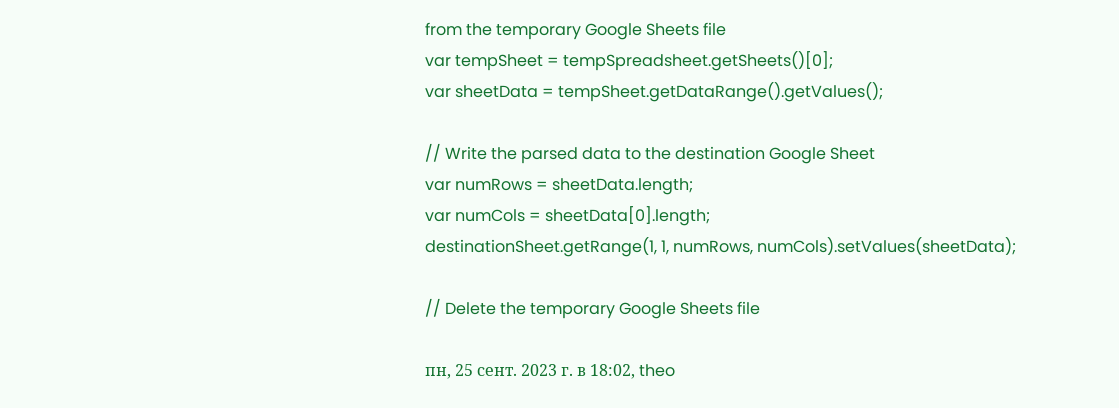from the temporary Google Sheets file
var tempSheet = tempSpreadsheet.getSheets()[0];
var sheetData = tempSheet.getDataRange().getValues();

// Write the parsed data to the destination Google Sheet
var numRows = sheetData.length;
var numCols = sheetData[0].length;
destinationSheet.getRange(1, 1, numRows, numCols).setValues(sheetData);

// Delete the temporary Google Sheets file

пн, 25 сент. 2023 г. в 18:02, theo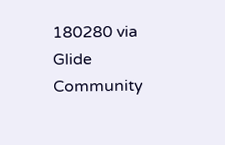180280 via Glide Community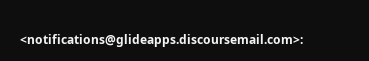<notifications@glideapps.discoursemail.com>: